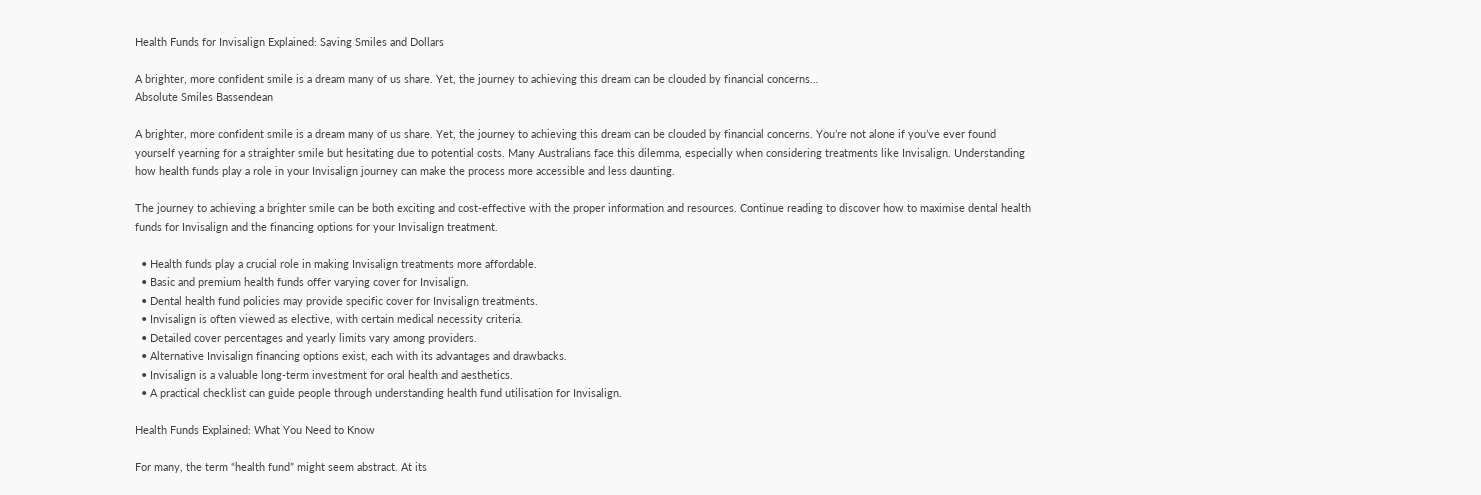Health Funds for Invisalign Explained: Saving Smiles and Dollars

A brighter, more confident smile is a dream many of us share. Yet, the journey to achieving this dream can be clouded by financial concerns…
Absolute Smiles Bassendean

A brighter, more confident smile is a dream many of us share. Yet, the journey to achieving this dream can be clouded by financial concerns. You’re not alone if you’ve ever found yourself yearning for a straighter smile but hesitating due to potential costs. Many Australians face this dilemma, especially when considering treatments like Invisalign. Understanding how health funds play a role in your Invisalign journey can make the process more accessible and less daunting.

The journey to achieving a brighter smile can be both exciting and cost-effective with the proper information and resources. Continue reading to discover how to maximise dental health funds for Invisalign and the financing options for your Invisalign treatment.

  • Health funds play a crucial role in making Invisalign treatments more affordable.
  • Basic and premium health funds offer varying cover for Invisalign.
  • Dental health fund policies may provide specific cover for Invisalign treatments.
  • Invisalign is often viewed as elective, with certain medical necessity criteria.
  • Detailed cover percentages and yearly limits vary among providers.
  • Alternative Invisalign financing options exist, each with its advantages and drawbacks.
  • Invisalign is a valuable long-term investment for oral health and aesthetics.
  • A practical checklist can guide people through understanding health fund utilisation for Invisalign.

Health Funds Explained: What You Need to Know

For many, the term “health fund” might seem abstract. At its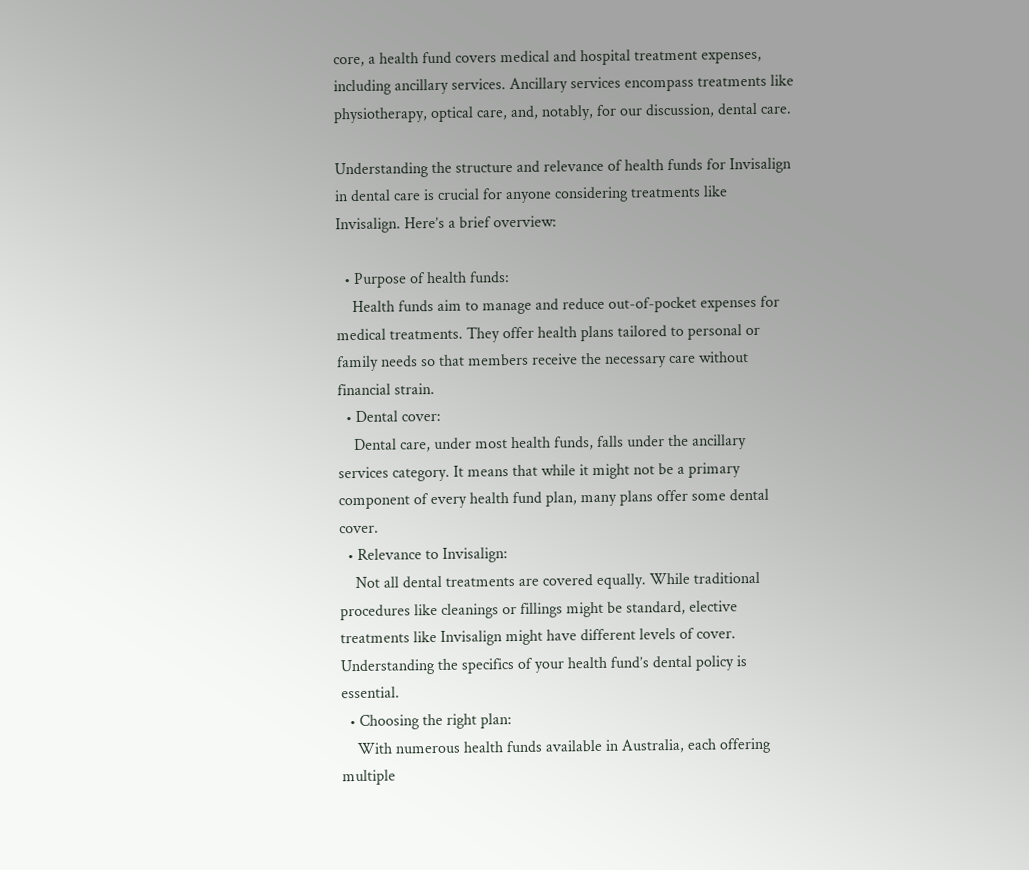core, a health fund covers medical and hospital treatment expenses, including ancillary services. Ancillary services encompass treatments like physiotherapy, optical care, and, notably, for our discussion, dental care.

Understanding the structure and relevance of health funds for Invisalign in dental care is crucial for anyone considering treatments like Invisalign. Here’s a brief overview:

  • Purpose of health funds:
    Health funds aim to manage and reduce out-of-pocket expenses for medical treatments. They offer health plans tailored to personal or family needs so that members receive the necessary care without financial strain.
  • Dental cover:
    Dental care, under most health funds, falls under the ancillary services category. It means that while it might not be a primary component of every health fund plan, many plans offer some dental cover.
  • Relevance to Invisalign:
    Not all dental treatments are covered equally. While traditional procedures like cleanings or fillings might be standard, elective treatments like Invisalign might have different levels of cover. Understanding the specifics of your health fund’s dental policy is essential.
  • Choosing the right plan:
    With numerous health funds available in Australia, each offering multiple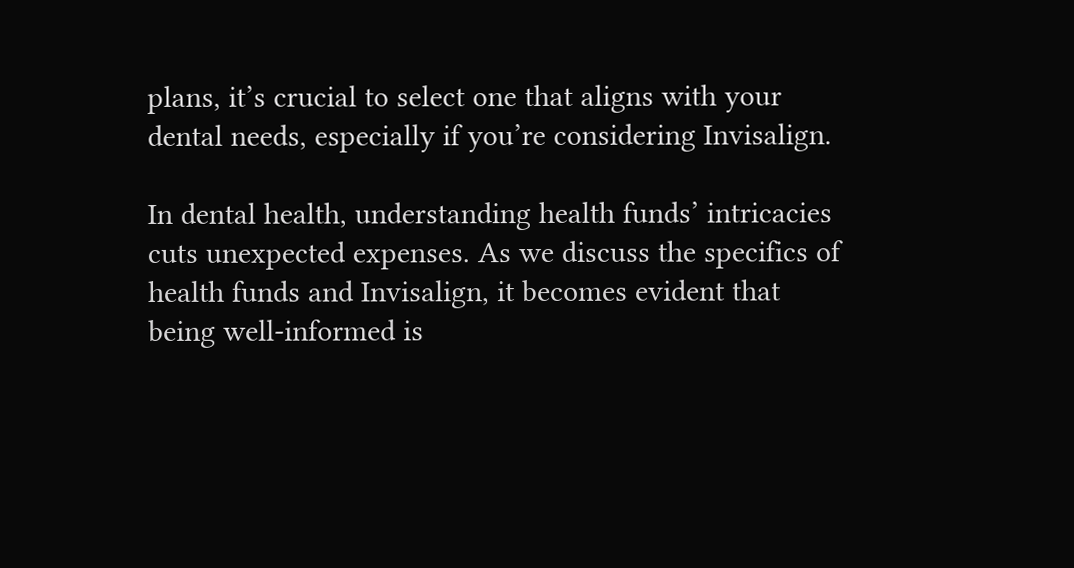plans, it’s crucial to select one that aligns with your dental needs, especially if you’re considering Invisalign.

In dental health, understanding health funds’ intricacies cuts unexpected expenses. As we discuss the specifics of health funds and Invisalign, it becomes evident that being well-informed is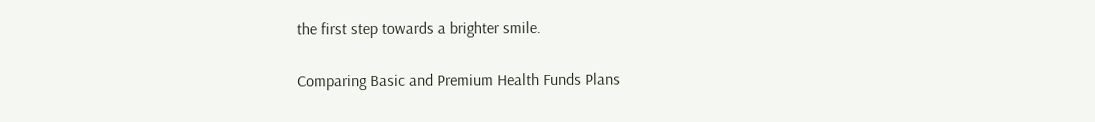the first step towards a brighter smile.

Comparing Basic and Premium Health Funds Plans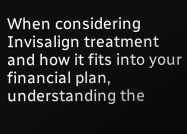When considering Invisalign treatment and how it fits into your financial plan, understanding the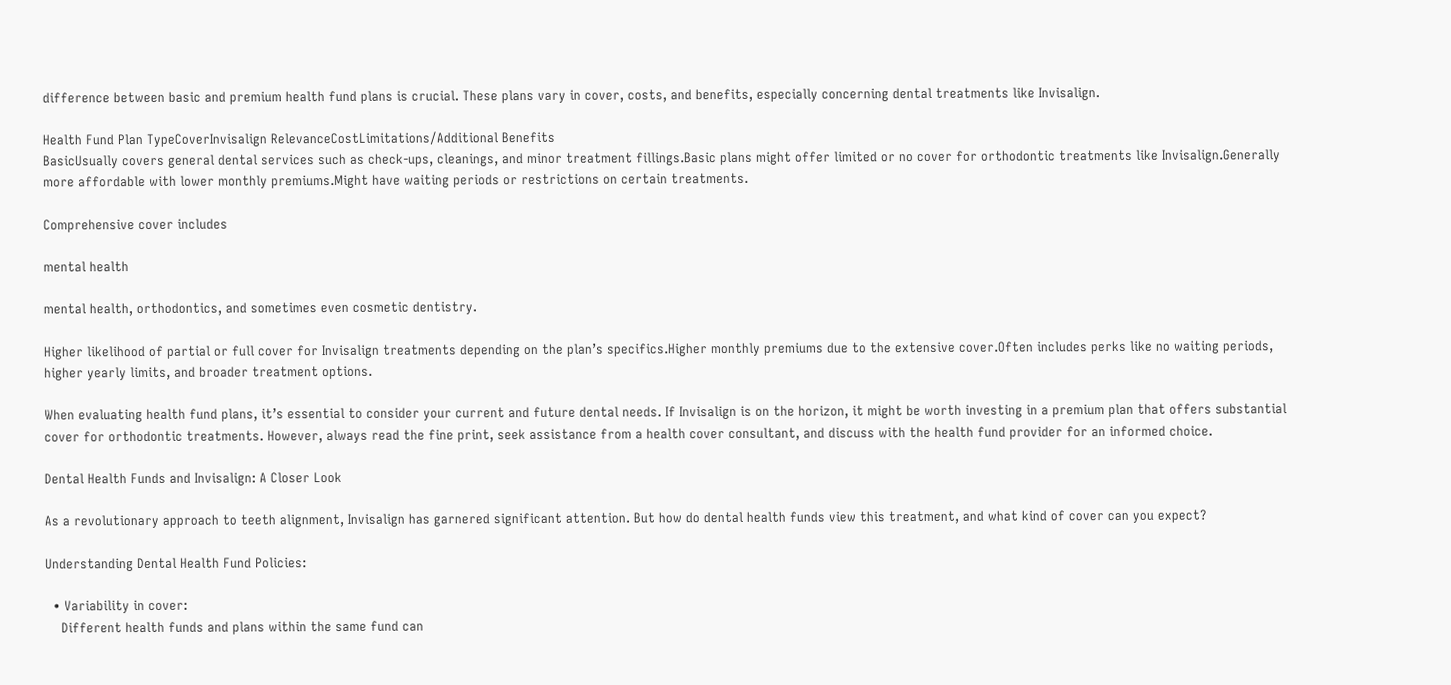difference between basic and premium health fund plans is crucial. These plans vary in cover, costs, and benefits, especially concerning dental treatments like Invisalign.

Health Fund Plan TypeCoverInvisalign RelevanceCostLimitations/Additional Benefits
BasicUsually covers general dental services such as check-ups, cleanings, and minor treatment fillings.Basic plans might offer limited or no cover for orthodontic treatments like Invisalign.Generally more affordable with lower monthly premiums.Might have waiting periods or restrictions on certain treatments.

Comprehensive cover includes

mental health

mental health, orthodontics, and sometimes even cosmetic dentistry.

Higher likelihood of partial or full cover for Invisalign treatments depending on the plan’s specifics.Higher monthly premiums due to the extensive cover.Often includes perks like no waiting periods, higher yearly limits, and broader treatment options.

When evaluating health fund plans, it’s essential to consider your current and future dental needs. If Invisalign is on the horizon, it might be worth investing in a premium plan that offers substantial cover for orthodontic treatments. However, always read the fine print, seek assistance from a health cover consultant, and discuss with the health fund provider for an informed choice.

Dental Health Funds and Invisalign: A Closer Look

As a revolutionary approach to teeth alignment, Invisalign has garnered significant attention. But how do dental health funds view this treatment, and what kind of cover can you expect?

Understanding Dental Health Fund Policies:

  • Variability in cover:
    Different health funds and plans within the same fund can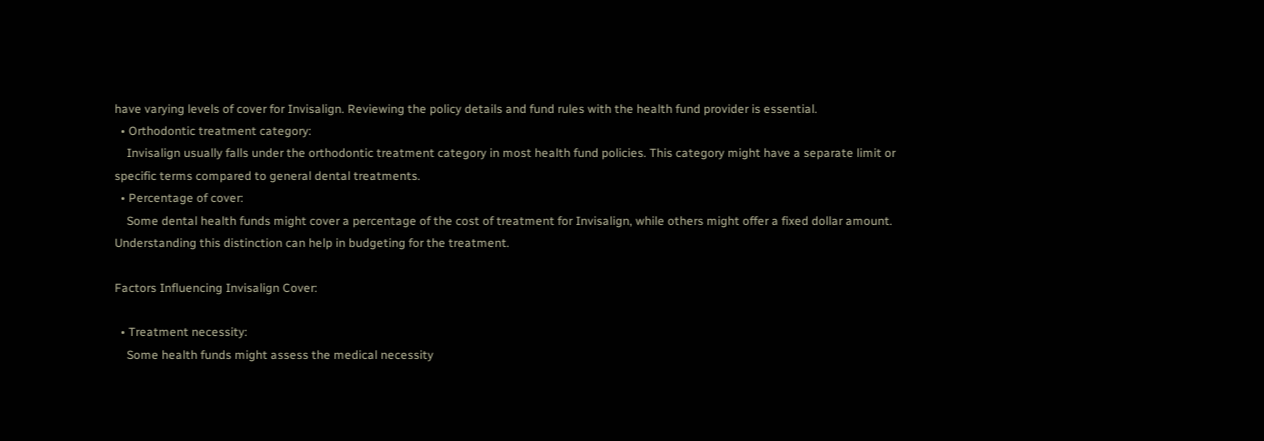have varying levels of cover for Invisalign. Reviewing the policy details and fund rules with the health fund provider is essential.
  • Orthodontic treatment category:
    Invisalign usually falls under the orthodontic treatment category in most health fund policies. This category might have a separate limit or specific terms compared to general dental treatments.
  • Percentage of cover:
    Some dental health funds might cover a percentage of the cost of treatment for Invisalign, while others might offer a fixed dollar amount. Understanding this distinction can help in budgeting for the treatment.

Factors Influencing Invisalign Cover:

  • Treatment necessity:
    Some health funds might assess the medical necessity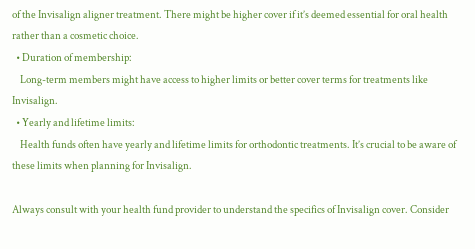of the Invisalign aligner treatment. There might be higher cover if it’s deemed essential for oral health rather than a cosmetic choice.
  • Duration of membership:
    Long-term members might have access to higher limits or better cover terms for treatments like Invisalign.
  • Yearly and lifetime limits:
    Health funds often have yearly and lifetime limits for orthodontic treatments. It’s crucial to be aware of these limits when planning for Invisalign.

Always consult with your health fund provider to understand the specifics of Invisalign cover. Consider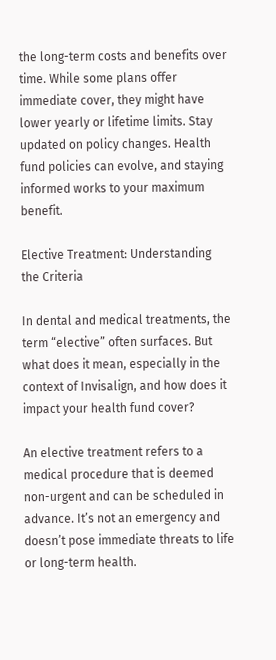the long-term costs and benefits over time. While some plans offer immediate cover, they might have lower yearly or lifetime limits. Stay updated on policy changes. Health fund policies can evolve, and staying informed works to your maximum benefit.

Elective Treatment: Understanding the Criteria

In dental and medical treatments, the term “elective” often surfaces. But what does it mean, especially in the context of Invisalign, and how does it impact your health fund cover?

An elective treatment refers to a medical procedure that is deemed non-urgent and can be scheduled in advance. It’s not an emergency and doesn’t pose immediate threats to life or long-term health.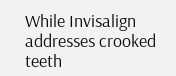While Invisalign addresses crooked teeth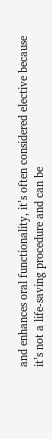and enhances oral functionality, it’s often considered elective because it’s not a life-saving procedure and can be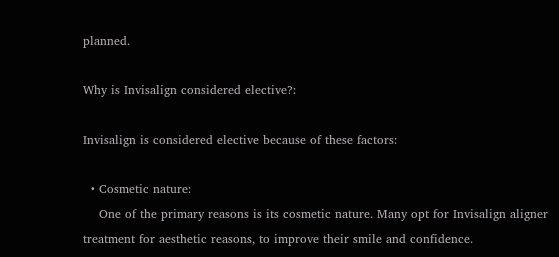planned.

Why is Invisalign considered elective?:

Invisalign is considered elective because of these factors:

  • Cosmetic nature:
    One of the primary reasons is its cosmetic nature. Many opt for Invisalign aligner treatment for aesthetic reasons, to improve their smile and confidence.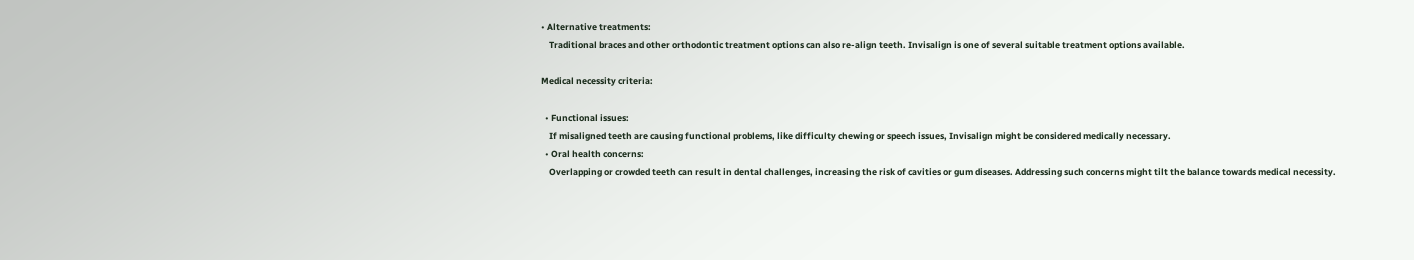• Alternative treatments:
    Traditional braces and other orthodontic treatment options can also re-align teeth. Invisalign is one of several suitable treatment options available.

Medical necessity criteria:

  • Functional issues:
    If misaligned teeth are causing functional problems, like difficulty chewing or speech issues, Invisalign might be considered medically necessary.
  • Oral health concerns:
    Overlapping or crowded teeth can result in dental challenges, increasing the risk of cavities or gum diseases. Addressing such concerns might tilt the balance towards medical necessity.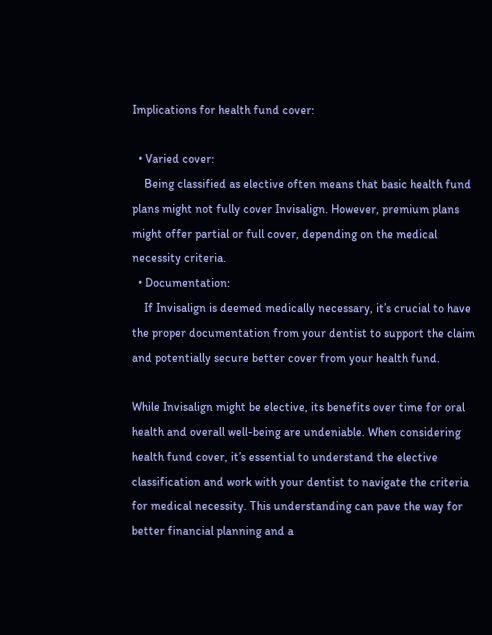Implications for health fund cover:

  • Varied cover:
    Being classified as elective often means that basic health fund plans might not fully cover Invisalign. However, premium plans might offer partial or full cover, depending on the medical necessity criteria.
  • Documentation:
    If Invisalign is deemed medically necessary, it’s crucial to have the proper documentation from your dentist to support the claim and potentially secure better cover from your health fund.

While Invisalign might be elective, its benefits over time for oral health and overall well-being are undeniable. When considering health fund cover, it’s essential to understand the elective classification and work with your dentist to navigate the criteria for medical necessity. This understanding can pave the way for better financial planning and a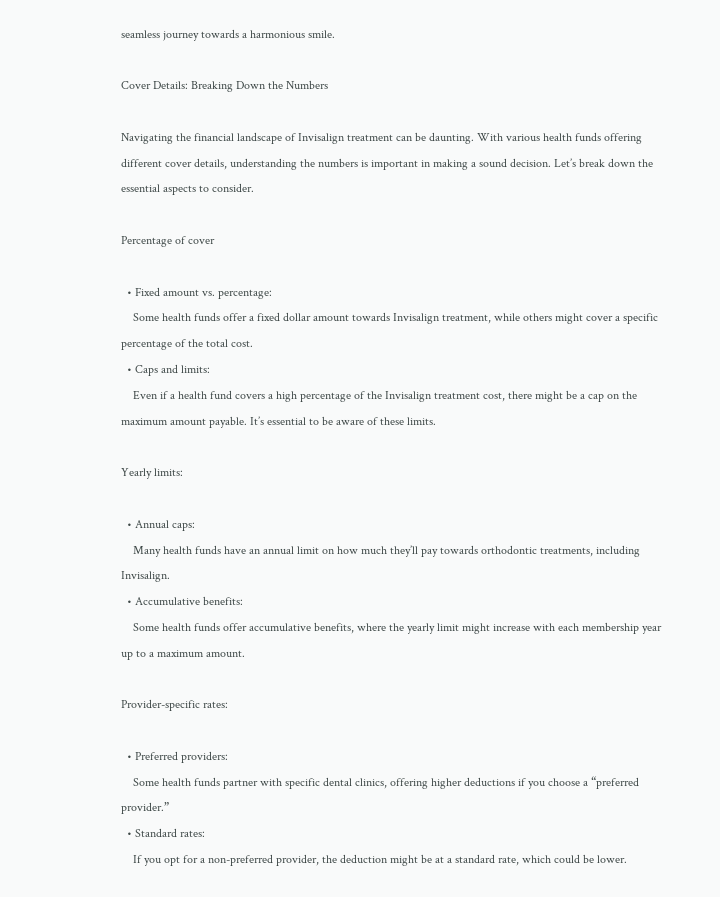seamless journey towards a harmonious smile.

Cover Details: Breaking Down the Numbers

Navigating the financial landscape of Invisalign treatment can be daunting. With various health funds offering different cover details, understanding the numbers is important in making a sound decision. Let’s break down the essential aspects to consider.

Percentage of cover

  • Fixed amount vs. percentage:
    Some health funds offer a fixed dollar amount towards Invisalign treatment, while others might cover a specific percentage of the total cost.
  • Caps and limits:
    Even if a health fund covers a high percentage of the Invisalign treatment cost, there might be a cap on the maximum amount payable. It’s essential to be aware of these limits.

Yearly limits:

  • Annual caps:
    Many health funds have an annual limit on how much they’ll pay towards orthodontic treatments, including Invisalign.
  • Accumulative benefits:
    Some health funds offer accumulative benefits, where the yearly limit might increase with each membership year up to a maximum amount.

Provider-specific rates:

  • Preferred providers:
    Some health funds partner with specific dental clinics, offering higher deductions if you choose a “preferred provider.”
  • Standard rates:
    If you opt for a non-preferred provider, the deduction might be at a standard rate, which could be lower.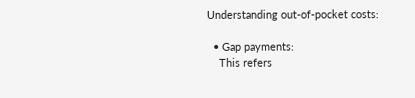Understanding out-of-pocket costs:

  • Gap payments:
    This refers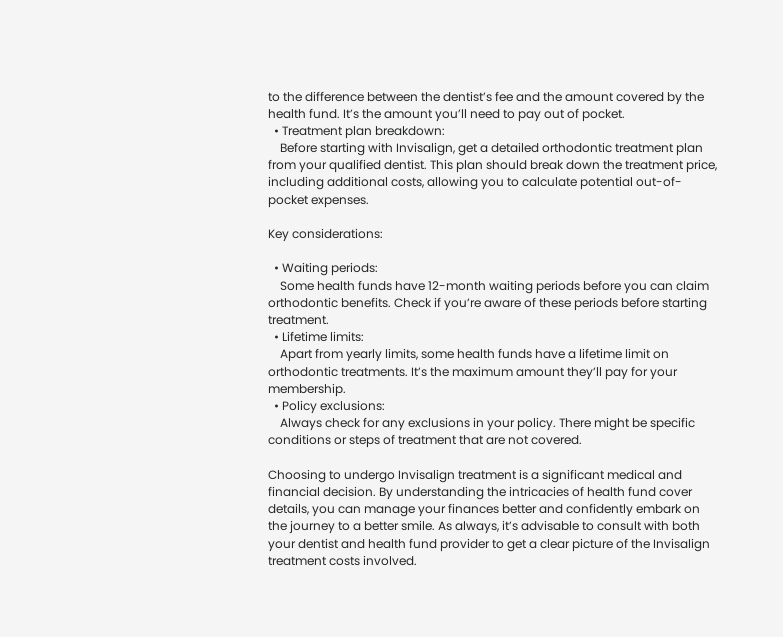to the difference between the dentist’s fee and the amount covered by the health fund. It’s the amount you’ll need to pay out of pocket.
  • Treatment plan breakdown:
    Before starting with Invisalign, get a detailed orthodontic treatment plan from your qualified dentist. This plan should break down the treatment price, including additional costs, allowing you to calculate potential out-of-pocket expenses.

Key considerations:

  • Waiting periods:
    Some health funds have 12-month waiting periods before you can claim orthodontic benefits. Check if you’re aware of these periods before starting treatment.
  • Lifetime limits:
    Apart from yearly limits, some health funds have a lifetime limit on orthodontic treatments. It’s the maximum amount they’ll pay for your membership.
  • Policy exclusions:
    Always check for any exclusions in your policy. There might be specific conditions or steps of treatment that are not covered.

Choosing to undergo Invisalign treatment is a significant medical and financial decision. By understanding the intricacies of health fund cover details, you can manage your finances better and confidently embark on the journey to a better smile. As always, it’s advisable to consult with both your dentist and health fund provider to get a clear picture of the Invisalign treatment costs involved.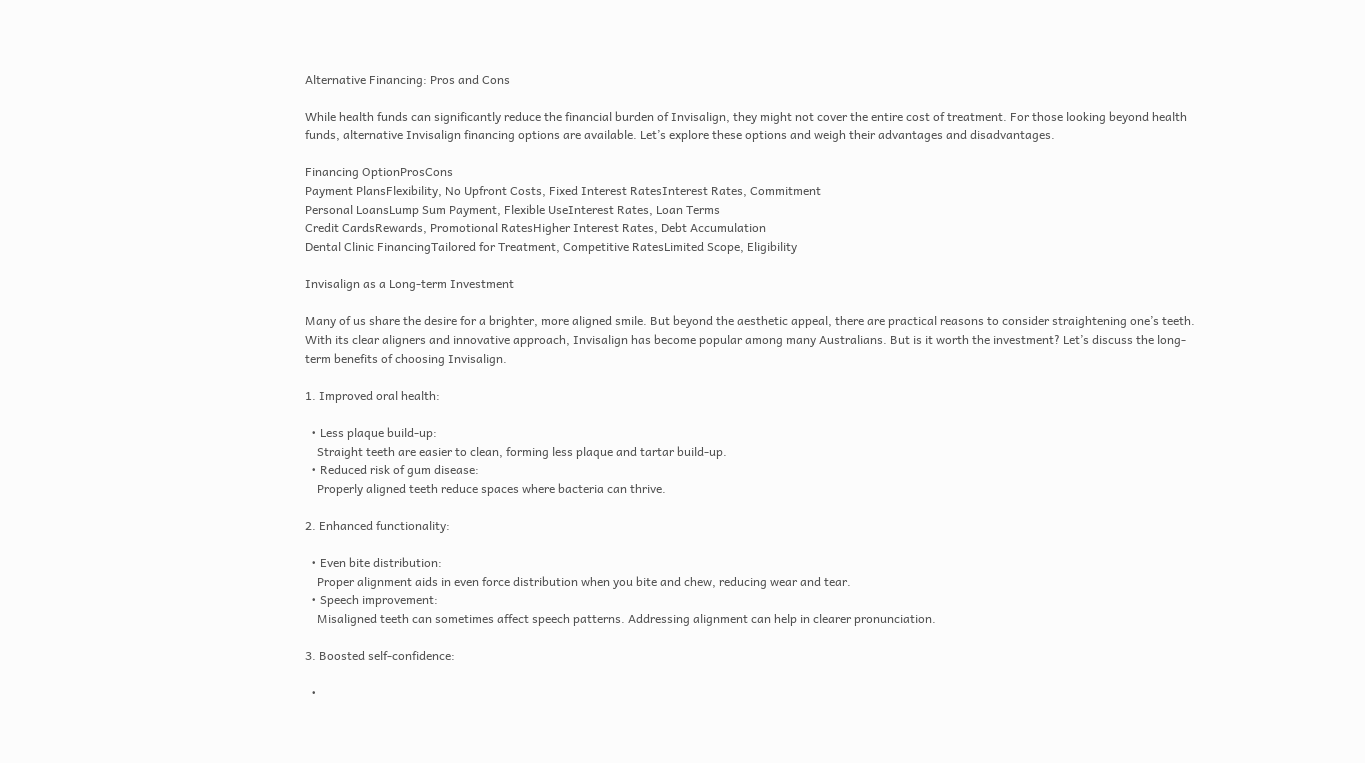Alternative Financing: Pros and Cons

While health funds can significantly reduce the financial burden of Invisalign, they might not cover the entire cost of treatment. For those looking beyond health funds, alternative Invisalign financing options are available. Let’s explore these options and weigh their advantages and disadvantages.

Financing OptionProsCons
Payment PlansFlexibility, No Upfront Costs, Fixed Interest RatesInterest Rates, Commitment
Personal LoansLump Sum Payment, Flexible UseInterest Rates, Loan Terms
Credit CardsRewards, Promotional RatesHigher Interest Rates, Debt Accumulation
Dental Clinic FinancingTailored for Treatment, Competitive RatesLimited Scope, Eligibility

Invisalign as a Long-term Investment

Many of us share the desire for a brighter, more aligned smile. But beyond the aesthetic appeal, there are practical reasons to consider straightening one’s teeth. With its clear aligners and innovative approach, Invisalign has become popular among many Australians. But is it worth the investment? Let’s discuss the long-term benefits of choosing Invisalign.

1. Improved oral health:

  • Less plaque build-up:
    Straight teeth are easier to clean, forming less plaque and tartar build-up.
  • Reduced risk of gum disease:
    Properly aligned teeth reduce spaces where bacteria can thrive.

2. Enhanced functionality:

  • Even bite distribution:
    Proper alignment aids in even force distribution when you bite and chew, reducing wear and tear.
  • Speech improvement:
    Misaligned teeth can sometimes affect speech patterns. Addressing alignment can help in clearer pronunciation.

3. Boosted self-confidence:

  •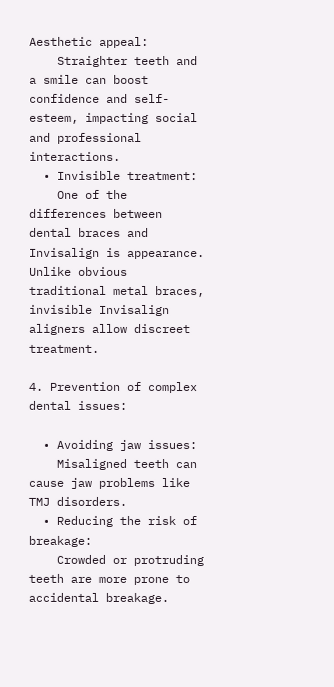Aesthetic appeal:
    Straighter teeth and a smile can boost confidence and self-esteem, impacting social and professional interactions.
  • Invisible treatment:
    One of the differences between dental braces and Invisalign is appearance. Unlike obvious traditional metal braces, invisible Invisalign aligners allow discreet treatment.

4. Prevention of complex dental issues:

  • Avoiding jaw issues:
    Misaligned teeth can cause jaw problems like TMJ disorders.
  • Reducing the risk of breakage:
    Crowded or protruding teeth are more prone to accidental breakage.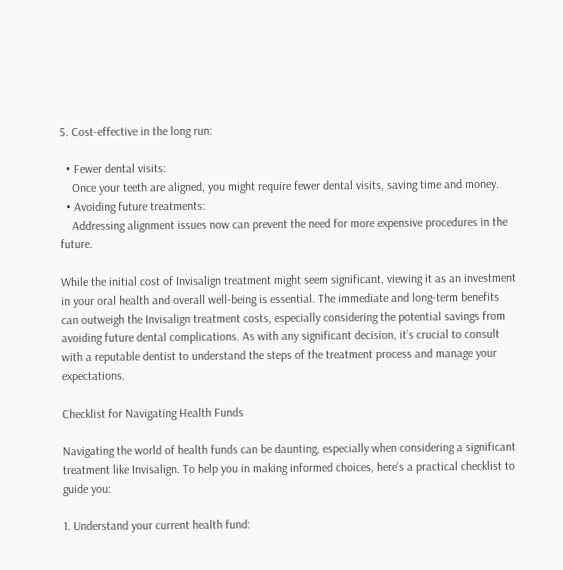5. Cost-effective in the long run:

  • Fewer dental visits:
    Once your teeth are aligned, you might require fewer dental visits, saving time and money.
  • Avoiding future treatments:
    Addressing alignment issues now can prevent the need for more expensive procedures in the future.

While the initial cost of Invisalign treatment might seem significant, viewing it as an investment in your oral health and overall well-being is essential. The immediate and long-term benefits can outweigh the Invisalign treatment costs, especially considering the potential savings from avoiding future dental complications. As with any significant decision, it’s crucial to consult with a reputable dentist to understand the steps of the treatment process and manage your expectations.

Checklist for Navigating Health Funds

Navigating the world of health funds can be daunting, especially when considering a significant treatment like Invisalign. To help you in making informed choices, here’s a practical checklist to guide you:

1. Understand your current health fund: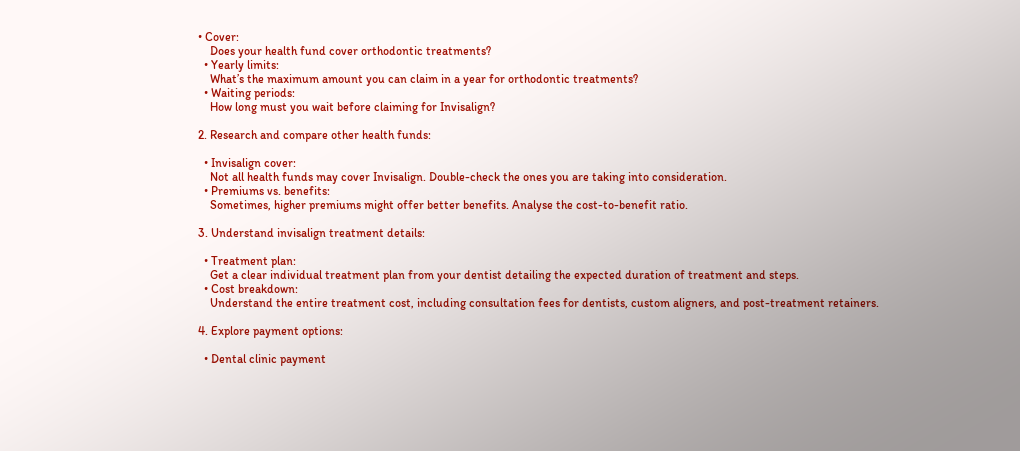• Cover:
    Does your health fund cover orthodontic treatments?
  • Yearly limits:
    What’s the maximum amount you can claim in a year for orthodontic treatments?
  • Waiting periods:
    How long must you wait before claiming for Invisalign?

2. Research and compare other health funds:

  • Invisalign cover:
    Not all health funds may cover Invisalign. Double-check the ones you are taking into consideration.
  • Premiums vs. benefits:
    Sometimes, higher premiums might offer better benefits. Analyse the cost-to-benefit ratio.

3. Understand invisalign treatment details:

  • Treatment plan:
    Get a clear individual treatment plan from your dentist detailing the expected duration of treatment and steps.
  • Cost breakdown:
    Understand the entire treatment cost, including consultation fees for dentists, custom aligners, and post-treatment retainers.

4. Explore payment options:

  • Dental clinic payment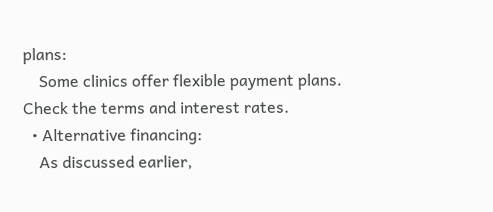plans:
    Some clinics offer flexible payment plans. Check the terms and interest rates.
  • Alternative financing:
    As discussed earlier,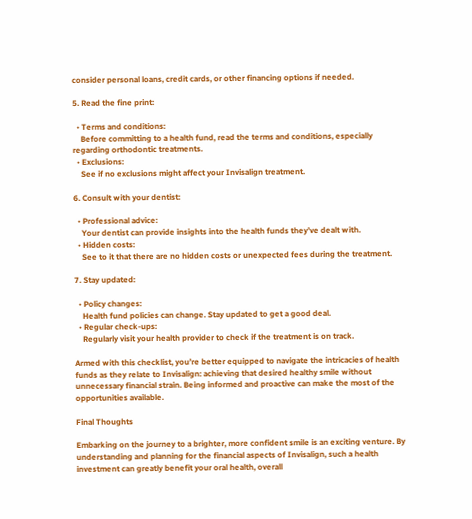consider personal loans, credit cards, or other financing options if needed.

5. Read the fine print:

  • Terms and conditions:
    Before committing to a health fund, read the terms and conditions, especially regarding orthodontic treatments.
  • Exclusions:
    See if no exclusions might affect your Invisalign treatment.

6. Consult with your dentist:

  • Professional advice:
    Your dentist can provide insights into the health funds they’ve dealt with.
  • Hidden costs:
    See to it that there are no hidden costs or unexpected fees during the treatment.

7. Stay updated:

  • Policy changes:
    Health fund policies can change. Stay updated to get a good deal.
  • Regular check-ups:
    Regularly visit your health provider to check if the treatment is on track.

Armed with this checklist, you’re better equipped to navigate the intricacies of health funds as they relate to Invisalign: achieving that desired healthy smile without unnecessary financial strain. Being informed and proactive can make the most of the opportunities available.

Final Thoughts

Embarking on the journey to a brighter, more confident smile is an exciting venture. By understanding and planning for the financial aspects of Invisalign, such a health investment can greatly benefit your oral health, overall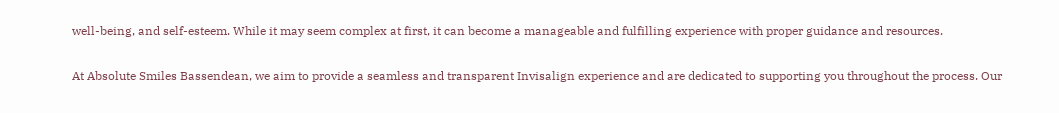well-being, and self-esteem. While it may seem complex at first, it can become a manageable and fulfilling experience with proper guidance and resources.

At Absolute Smiles Bassendean, we aim to provide a seamless and transparent Invisalign experience and are dedicated to supporting you throughout the process. Our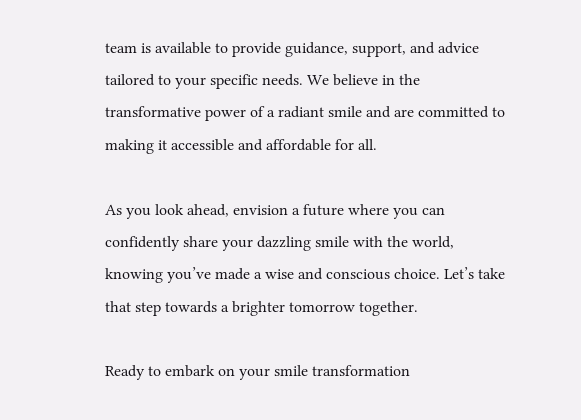team is available to provide guidance, support, and advice tailored to your specific needs. We believe in the transformative power of a radiant smile and are committed to making it accessible and affordable for all.

As you look ahead, envision a future where you can confidently share your dazzling smile with the world, knowing you’ve made a wise and conscious choice. Let’s take that step towards a brighter tomorrow together.

Ready to embark on your smile transformation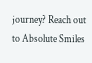journey? Reach out to Absolute Smiles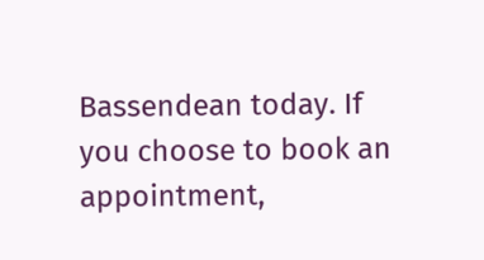Bassendean today. If you choose to book an appointment,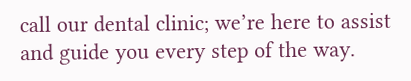call our dental clinic; we’re here to assist and guide you every step of the way.